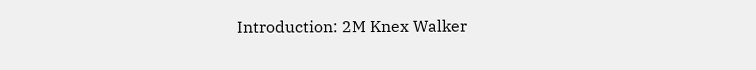Introduction: 2M Knex Walker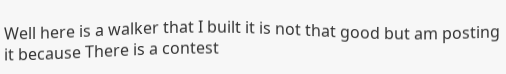Well here is a walker that I built it is not that good but am posting it because There is a contest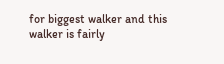for biggest walker and this walker is fairly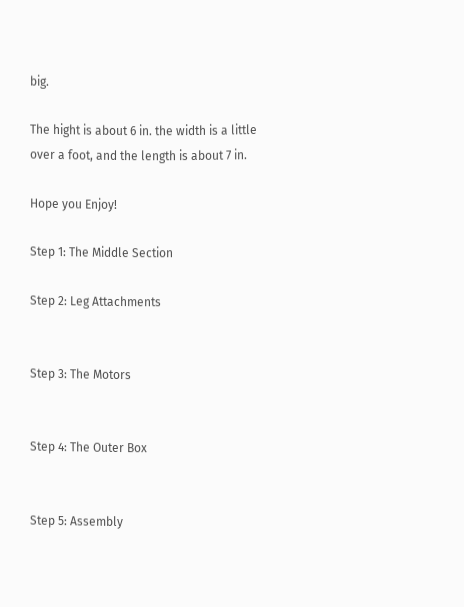big.

The hight is about 6 in. the width is a little over a foot, and the length is about 7 in.

Hope you Enjoy!

Step 1: The Middle Section

Step 2: Leg Attachments


Step 3: The Motors


Step 4: The Outer Box


Step 5: Assembly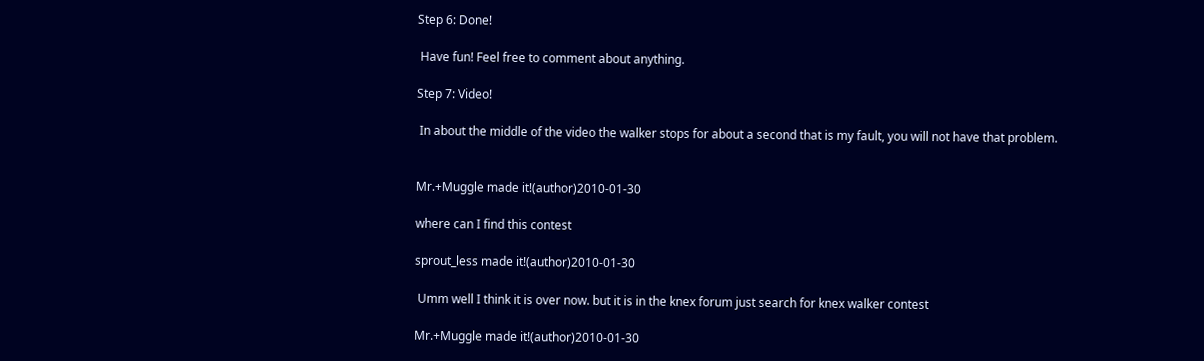Step 6: Done!

 Have fun! Feel free to comment about anything.

Step 7: Video!

 In about the middle of the video the walker stops for about a second that is my fault, you will not have that problem.


Mr.+Muggle made it!(author)2010-01-30

where can I find this contest

sprout_less made it!(author)2010-01-30

 Umm well I think it is over now. but it is in the knex forum just search for knex walker contest

Mr.+Muggle made it!(author)2010-01-30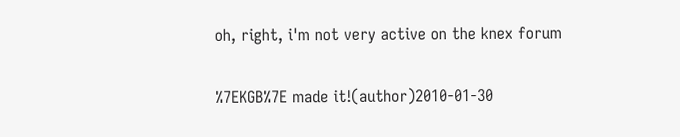oh, right, i'm not very active on the knex forum

%7EKGB%7E made it!(author)2010-01-30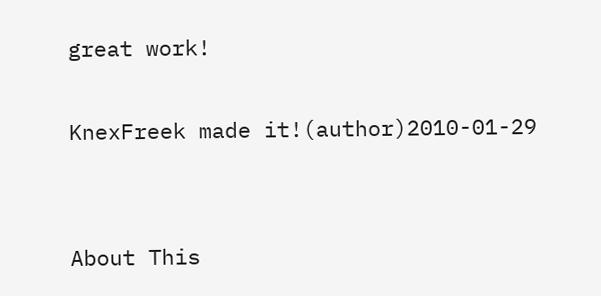great work!

KnexFreek made it!(author)2010-01-29


About This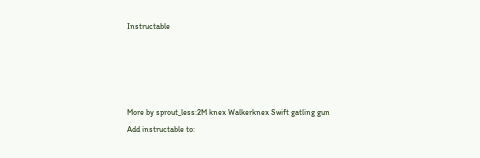Instructable




More by sprout_less:2M knex Walkerknex Swift gatling gun
Add instructable to: